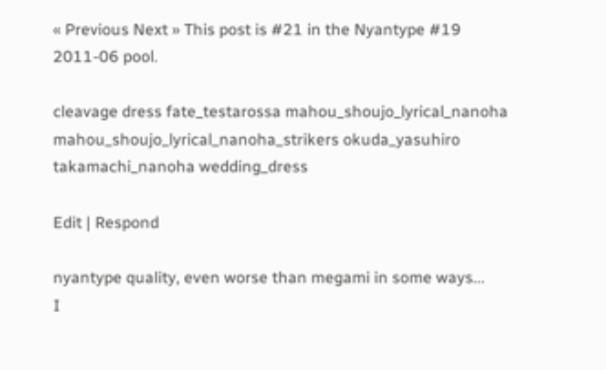« Previous Next » This post is #21 in the Nyantype #19 2011-06 pool.

cleavage dress fate_testarossa mahou_shoujo_lyrical_nanoha mahou_shoujo_lyrical_nanoha_strikers okuda_yasuhiro takamachi_nanoha wedding_dress

Edit | Respond

nyantype quality, even worse than megami in some ways...
I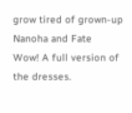grow tired of grown-up Nanoha and Fate
Wow! A full version of the dresses.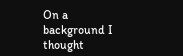On a background I thought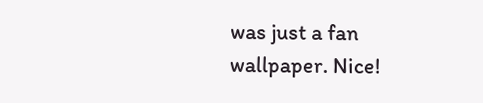was just a fan wallpaper. Nice!